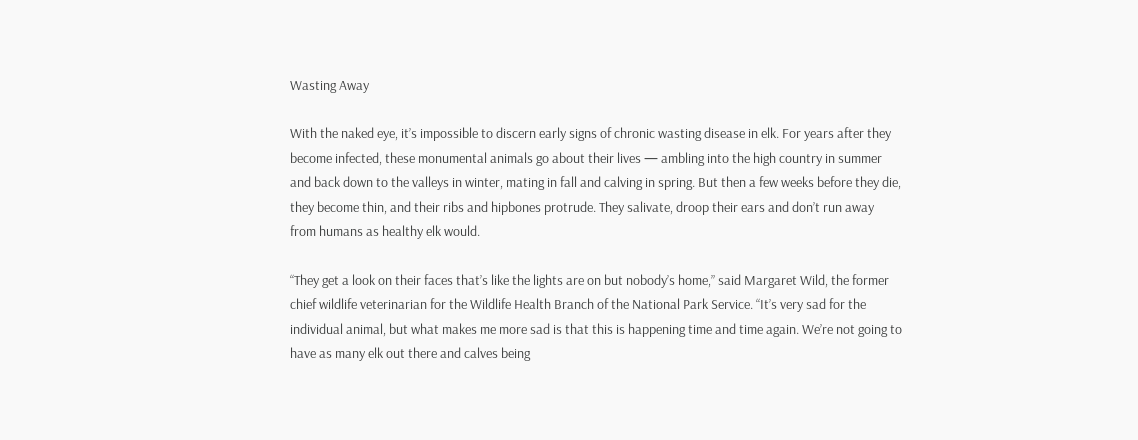Wasting Away

With the naked eye, it’s impossible to discern early signs of chronic wasting disease in elk. For years after they become infected, these monumental animals go about their lives — ambling into the high country in summer and back down to the valleys in winter, mating in fall and calving in spring. But then a few weeks before they die, they become thin, and their ribs and hipbones protrude. They salivate, droop their ears and don’t run away from humans as healthy elk would.

“They get a look on their faces that’s like the lights are on but nobody’s home,” said Margaret Wild, the former chief wildlife veterinarian for the Wildlife Health Branch of the National Park Service. “It’s very sad for the individual animal, but what makes me more sad is that this is happening time and time again. We’re not going to have as many elk out there and calves being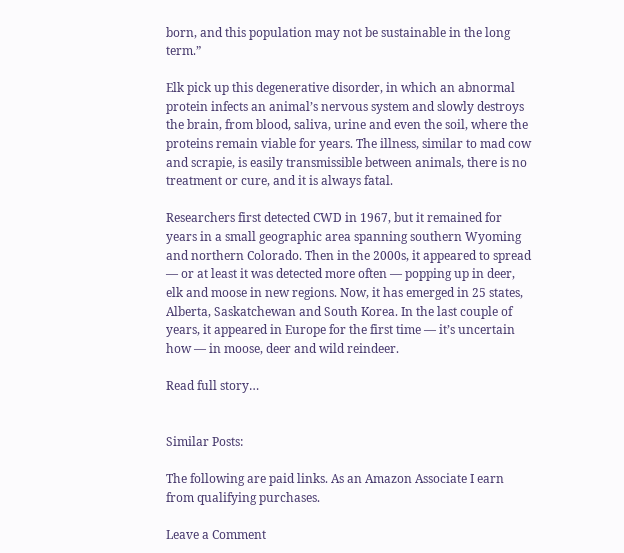born, and this population may not be sustainable in the long term.”

Elk pick up this degenerative disorder, in which an abnormal protein infects an animal’s nervous system and slowly destroys the brain, from blood, saliva, urine and even the soil, where the proteins remain viable for years. The illness, similar to mad cow and scrapie, is easily transmissible between animals, there is no treatment or cure, and it is always fatal.

Researchers first detected CWD in 1967, but it remained for years in a small geographic area spanning southern Wyoming and northern Colorado. Then in the 2000s, it appeared to spread — or at least it was detected more often — popping up in deer, elk and moose in new regions. Now, it has emerged in 25 states, Alberta, Saskatchewan and South Korea. In the last couple of years, it appeared in Europe for the first time — it’s uncertain how — in moose, deer and wild reindeer.

Read full story…


Similar Posts:

The following are paid links. As an Amazon Associate I earn from qualifying purchases.

Leave a Comment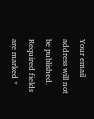Your email address will not be published. Required fields are marked *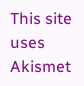This site uses Akismet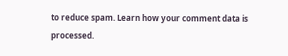to reduce spam. Learn how your comment data is processed.